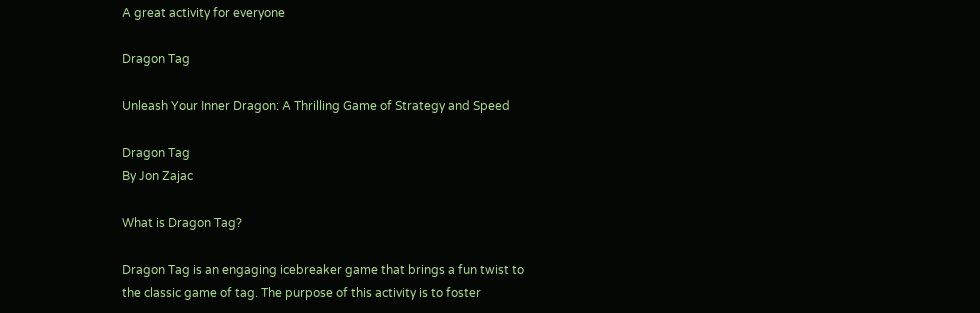A great activity for everyone

Dragon Tag

Unleash Your Inner Dragon: A Thrilling Game of Strategy and Speed

Dragon Tag
By Jon Zajac

What is Dragon Tag?

Dragon Tag is an engaging icebreaker game that brings a fun twist to the classic game of tag. The purpose of this activity is to foster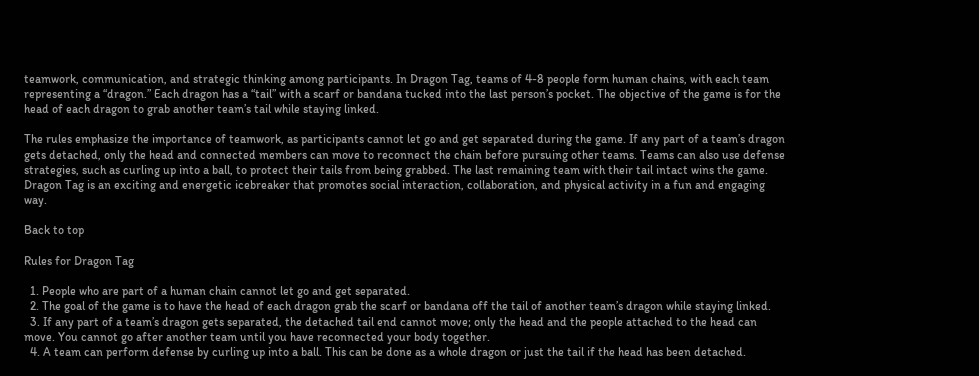teamwork, communication, and strategic thinking among participants. In Dragon Tag, teams of 4-8 people form human chains, with each team representing a “dragon.” Each dragon has a “tail” with a scarf or bandana tucked into the last person’s pocket. The objective of the game is for the head of each dragon to grab another team’s tail while staying linked.

The rules emphasize the importance of teamwork, as participants cannot let go and get separated during the game. If any part of a team’s dragon gets detached, only the head and connected members can move to reconnect the chain before pursuing other teams. Teams can also use defense strategies, such as curling up into a ball, to protect their tails from being grabbed. The last remaining team with their tail intact wins the game. Dragon Tag is an exciting and energetic icebreaker that promotes social interaction, collaboration, and physical activity in a fun and engaging way.

Back to top

Rules for Dragon Tag

  1. People who are part of a human chain cannot let go and get separated.
  2. The goal of the game is to have the head of each dragon grab the scarf or bandana off the tail of another team’s dragon while staying linked.
  3. If any part of a team’s dragon gets separated, the detached tail end cannot move; only the head and the people attached to the head can move. You cannot go after another team until you have reconnected your body together.
  4. A team can perform defense by curling up into a ball. This can be done as a whole dragon or just the tail if the head has been detached.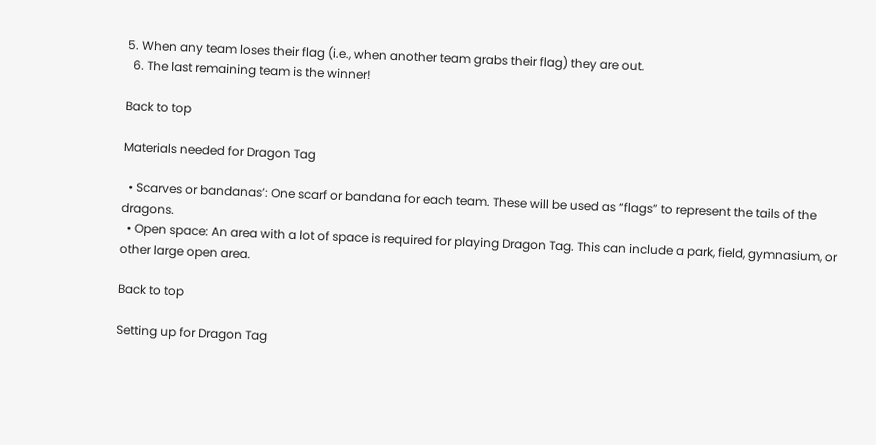5. When any team loses their flag (i.e., when another team grabs their flag) they are out.
  6. The last remaining team is the winner!

Back to top

Materials needed for Dragon Tag

  • Scarves or bandanas’: One scarf or bandana for each team. These will be used as “flags” to represent the tails of the dragons.
  • Open space: An area with a lot of space is required for playing Dragon Tag. This can include a park, field, gymnasium, or other large open area.

Back to top

Setting up for Dragon Tag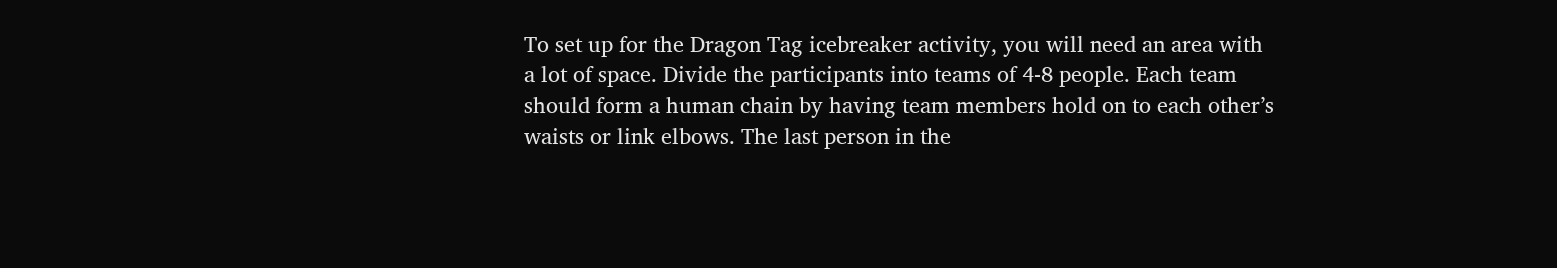To set up for the Dragon Tag icebreaker activity, you will need an area with a lot of space. Divide the participants into teams of 4-8 people. Each team should form a human chain by having team members hold on to each other’s waists or link elbows. The last person in the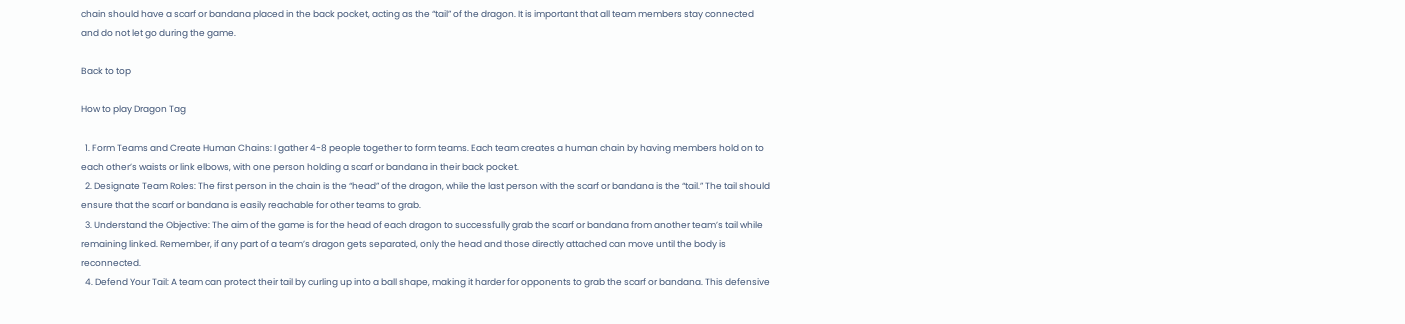chain should have a scarf or bandana placed in the back pocket, acting as the “tail” of the dragon. It is important that all team members stay connected and do not let go during the game.

Back to top

How to play Dragon Tag

  1. Form Teams and Create Human Chains: I gather 4-8 people together to form teams. Each team creates a human chain by having members hold on to each other’s waists or link elbows, with one person holding a scarf or bandana in their back pocket.
  2. Designate Team Roles: The first person in the chain is the “head” of the dragon, while the last person with the scarf or bandana is the “tail.” The tail should ensure that the scarf or bandana is easily reachable for other teams to grab.
  3. Understand the Objective: The aim of the game is for the head of each dragon to successfully grab the scarf or bandana from another team’s tail while remaining linked. Remember, if any part of a team’s dragon gets separated, only the head and those directly attached can move until the body is reconnected.
  4. Defend Your Tail: A team can protect their tail by curling up into a ball shape, making it harder for opponents to grab the scarf or bandana. This defensive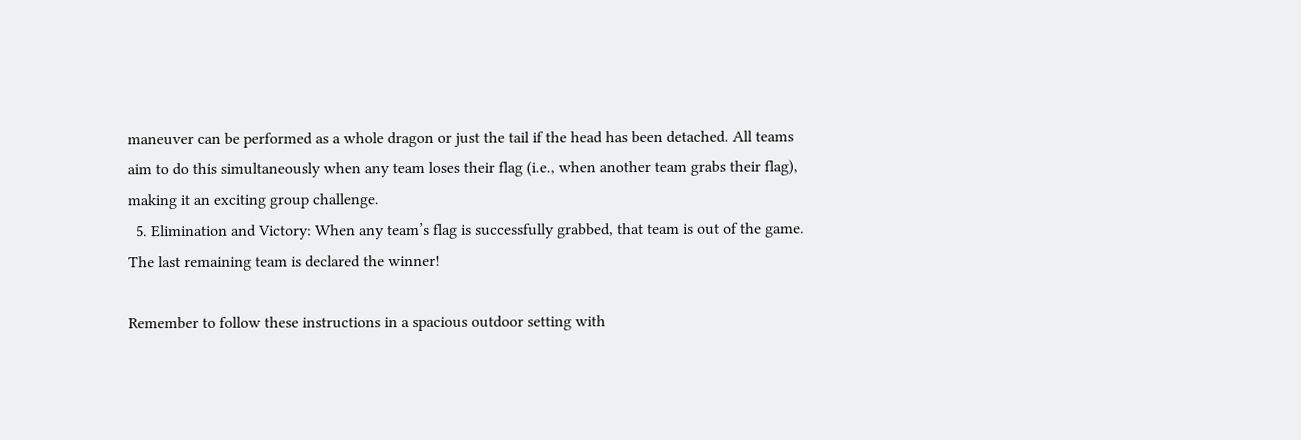maneuver can be performed as a whole dragon or just the tail if the head has been detached. All teams aim to do this simultaneously when any team loses their flag (i.e., when another team grabs their flag), making it an exciting group challenge.
  5. Elimination and Victory: When any team’s flag is successfully grabbed, that team is out of the game. The last remaining team is declared the winner!

Remember to follow these instructions in a spacious outdoor setting with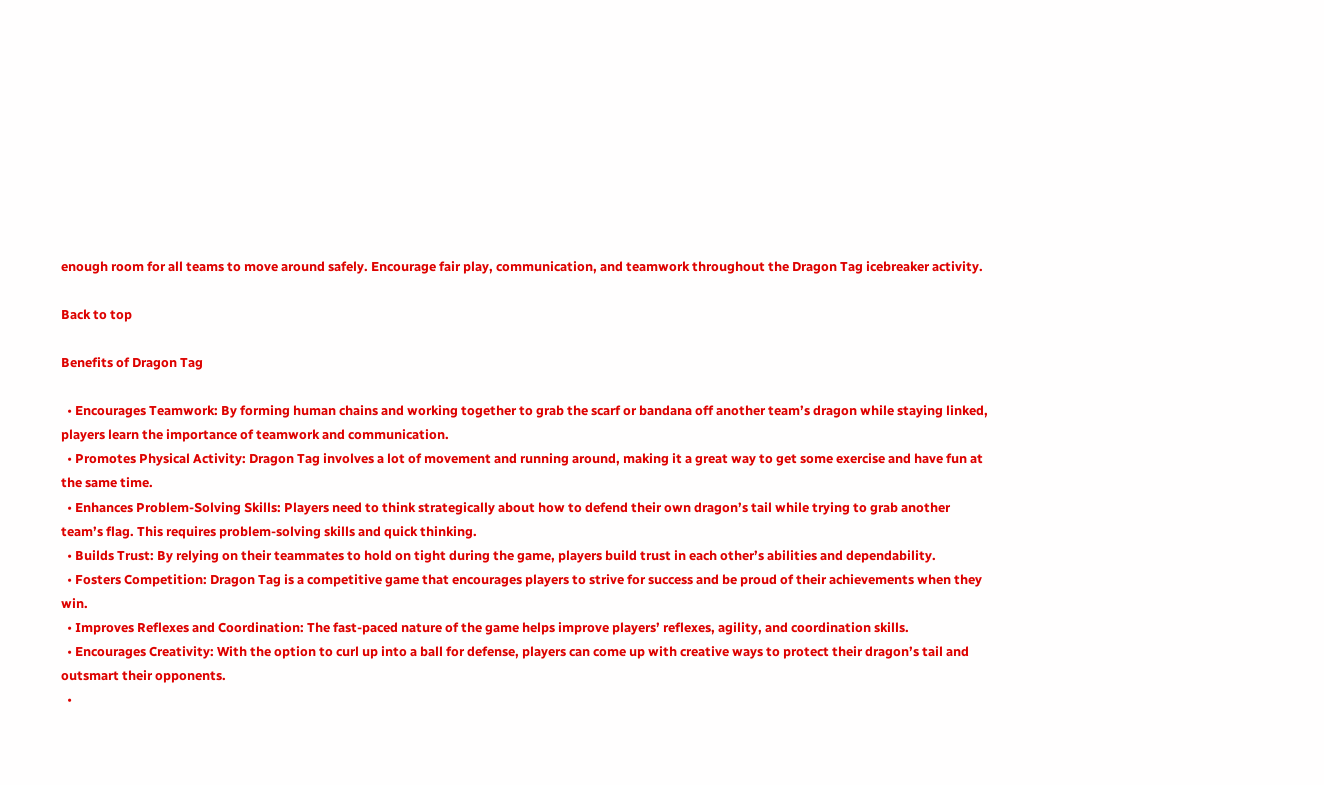enough room for all teams to move around safely. Encourage fair play, communication, and teamwork throughout the Dragon Tag icebreaker activity.

Back to top

Benefits of Dragon Tag

  • Encourages Teamwork: By forming human chains and working together to grab the scarf or bandana off another team’s dragon while staying linked, players learn the importance of teamwork and communication.
  • Promotes Physical Activity: Dragon Tag involves a lot of movement and running around, making it a great way to get some exercise and have fun at the same time.
  • Enhances Problem-Solving Skills: Players need to think strategically about how to defend their own dragon’s tail while trying to grab another team’s flag. This requires problem-solving skills and quick thinking.
  • Builds Trust: By relying on their teammates to hold on tight during the game, players build trust in each other’s abilities and dependability.
  • Fosters Competition: Dragon Tag is a competitive game that encourages players to strive for success and be proud of their achievements when they win.
  • Improves Reflexes and Coordination: The fast-paced nature of the game helps improve players’ reflexes, agility, and coordination skills.
  • Encourages Creativity: With the option to curl up into a ball for defense, players can come up with creative ways to protect their dragon’s tail and outsmart their opponents.
  •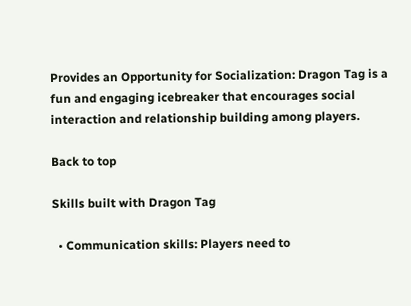Provides an Opportunity for Socialization: Dragon Tag is a fun and engaging icebreaker that encourages social interaction and relationship building among players.

Back to top

Skills built with Dragon Tag

  • Communication skills: Players need to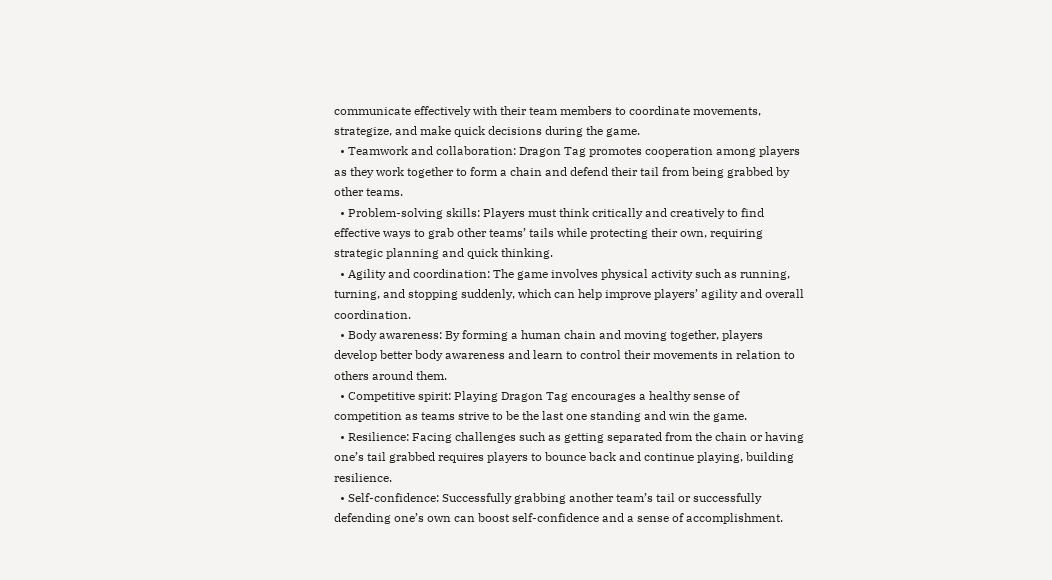communicate effectively with their team members to coordinate movements, strategize, and make quick decisions during the game.
  • Teamwork and collaboration: Dragon Tag promotes cooperation among players as they work together to form a chain and defend their tail from being grabbed by other teams.
  • Problem-solving skills: Players must think critically and creatively to find effective ways to grab other teams’ tails while protecting their own, requiring strategic planning and quick thinking.
  • Agility and coordination: The game involves physical activity such as running, turning, and stopping suddenly, which can help improve players’ agility and overall coordination.
  • Body awareness: By forming a human chain and moving together, players develop better body awareness and learn to control their movements in relation to others around them.
  • Competitive spirit: Playing Dragon Tag encourages a healthy sense of competition as teams strive to be the last one standing and win the game.
  • Resilience: Facing challenges such as getting separated from the chain or having one’s tail grabbed requires players to bounce back and continue playing, building resilience.
  • Self-confidence: Successfully grabbing another team’s tail or successfully defending one’s own can boost self-confidence and a sense of accomplishment.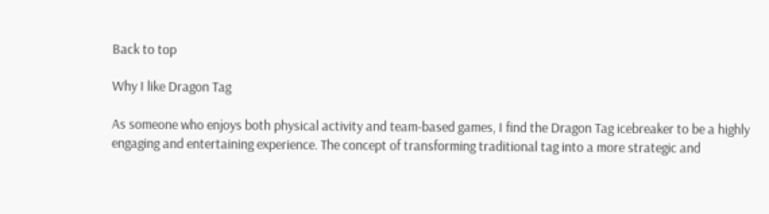Back to top

Why I like Dragon Tag

As someone who enjoys both physical activity and team-based games, I find the Dragon Tag icebreaker to be a highly engaging and entertaining experience. The concept of transforming traditional tag into a more strategic and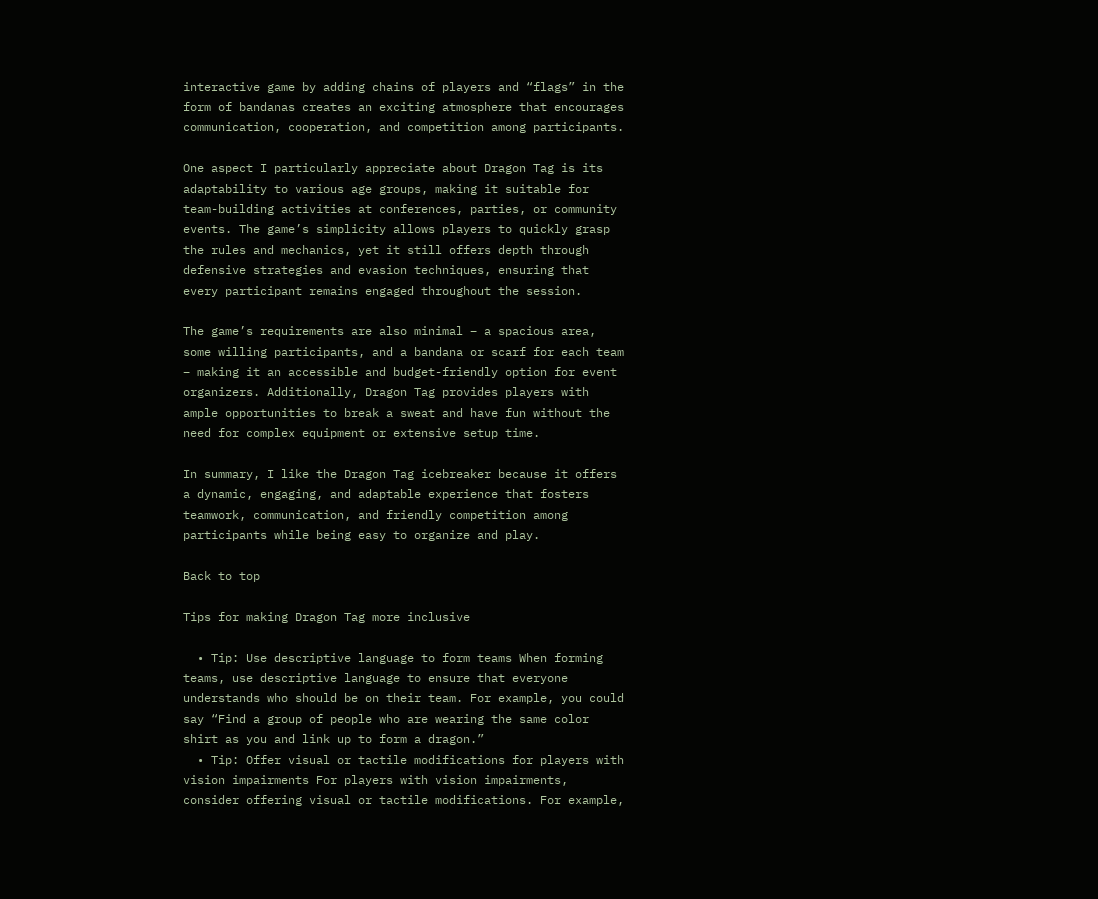interactive game by adding chains of players and “flags” in the form of bandanas creates an exciting atmosphere that encourages communication, cooperation, and competition among participants.

One aspect I particularly appreciate about Dragon Tag is its adaptability to various age groups, making it suitable for team-building activities at conferences, parties, or community events. The game’s simplicity allows players to quickly grasp the rules and mechanics, yet it still offers depth through defensive strategies and evasion techniques, ensuring that every participant remains engaged throughout the session.

The game’s requirements are also minimal – a spacious area, some willing participants, and a bandana or scarf for each team – making it an accessible and budget-friendly option for event organizers. Additionally, Dragon Tag provides players with ample opportunities to break a sweat and have fun without the need for complex equipment or extensive setup time.

In summary, I like the Dragon Tag icebreaker because it offers a dynamic, engaging, and adaptable experience that fosters teamwork, communication, and friendly competition among participants while being easy to organize and play.

Back to top

Tips for making Dragon Tag more inclusive

  • Tip: Use descriptive language to form teams When forming teams, use descriptive language to ensure that everyone understands who should be on their team. For example, you could say “Find a group of people who are wearing the same color shirt as you and link up to form a dragon.”
  • Tip: Offer visual or tactile modifications for players with vision impairments For players with vision impairments, consider offering visual or tactile modifications. For example,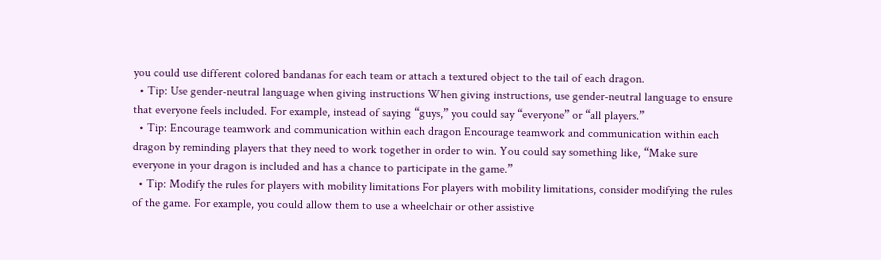you could use different colored bandanas for each team or attach a textured object to the tail of each dragon.
  • Tip: Use gender-neutral language when giving instructions When giving instructions, use gender-neutral language to ensure that everyone feels included. For example, instead of saying “guys,” you could say “everyone” or “all players.”
  • Tip: Encourage teamwork and communication within each dragon Encourage teamwork and communication within each dragon by reminding players that they need to work together in order to win. You could say something like, “Make sure everyone in your dragon is included and has a chance to participate in the game.”
  • Tip: Modify the rules for players with mobility limitations For players with mobility limitations, consider modifying the rules of the game. For example, you could allow them to use a wheelchair or other assistive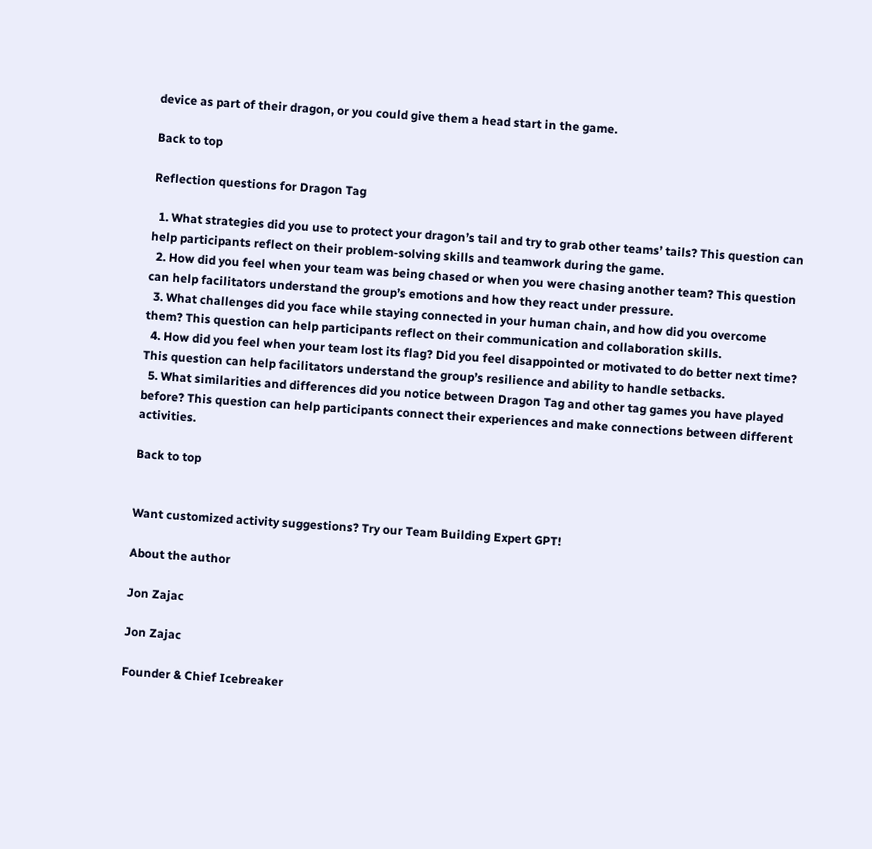device as part of their dragon, or you could give them a head start in the game.

Back to top

Reflection questions for Dragon Tag

  1. What strategies did you use to protect your dragon’s tail and try to grab other teams’ tails? This question can help participants reflect on their problem-solving skills and teamwork during the game.
  2. How did you feel when your team was being chased or when you were chasing another team? This question can help facilitators understand the group’s emotions and how they react under pressure.
  3. What challenges did you face while staying connected in your human chain, and how did you overcome them? This question can help participants reflect on their communication and collaboration skills.
  4. How did you feel when your team lost its flag? Did you feel disappointed or motivated to do better next time? This question can help facilitators understand the group’s resilience and ability to handle setbacks.
  5. What similarities and differences did you notice between Dragon Tag and other tag games you have played before? This question can help participants connect their experiences and make connections between different activities.

Back to top


Want customized activity suggestions? Try our Team Building Expert GPT!

About the author

Jon Zajac

Jon Zajac

Founder & Chief Icebreaker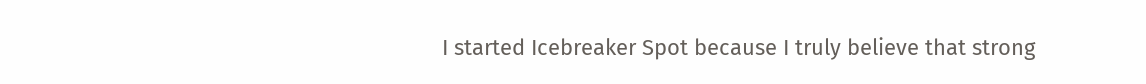I started Icebreaker Spot because I truly believe that strong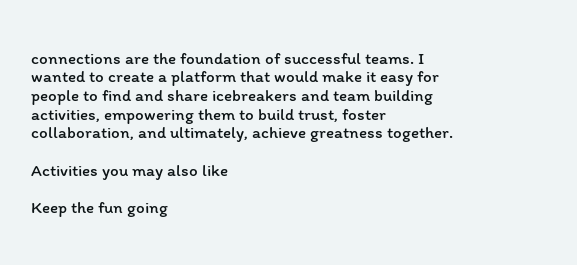connections are the foundation of successful teams. I wanted to create a platform that would make it easy for people to find and share icebreakers and team building activities, empowering them to build trust, foster collaboration, and ultimately, achieve greatness together.

Activities you may also like

Keep the fun going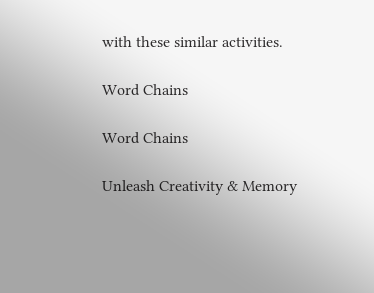with these similar activities.

Word Chains

Word Chains

Unleash Creativity & Memory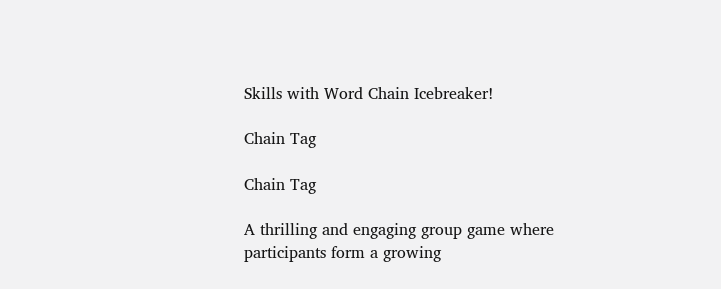Skills with Word Chain Icebreaker!

Chain Tag

Chain Tag

A thrilling and engaging group game where participants form a growing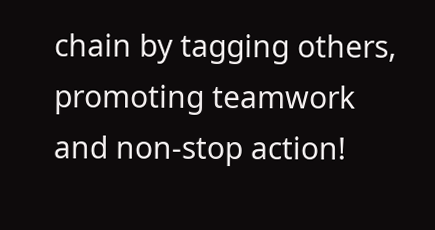chain by tagging others, promoting teamwork and non-stop action!